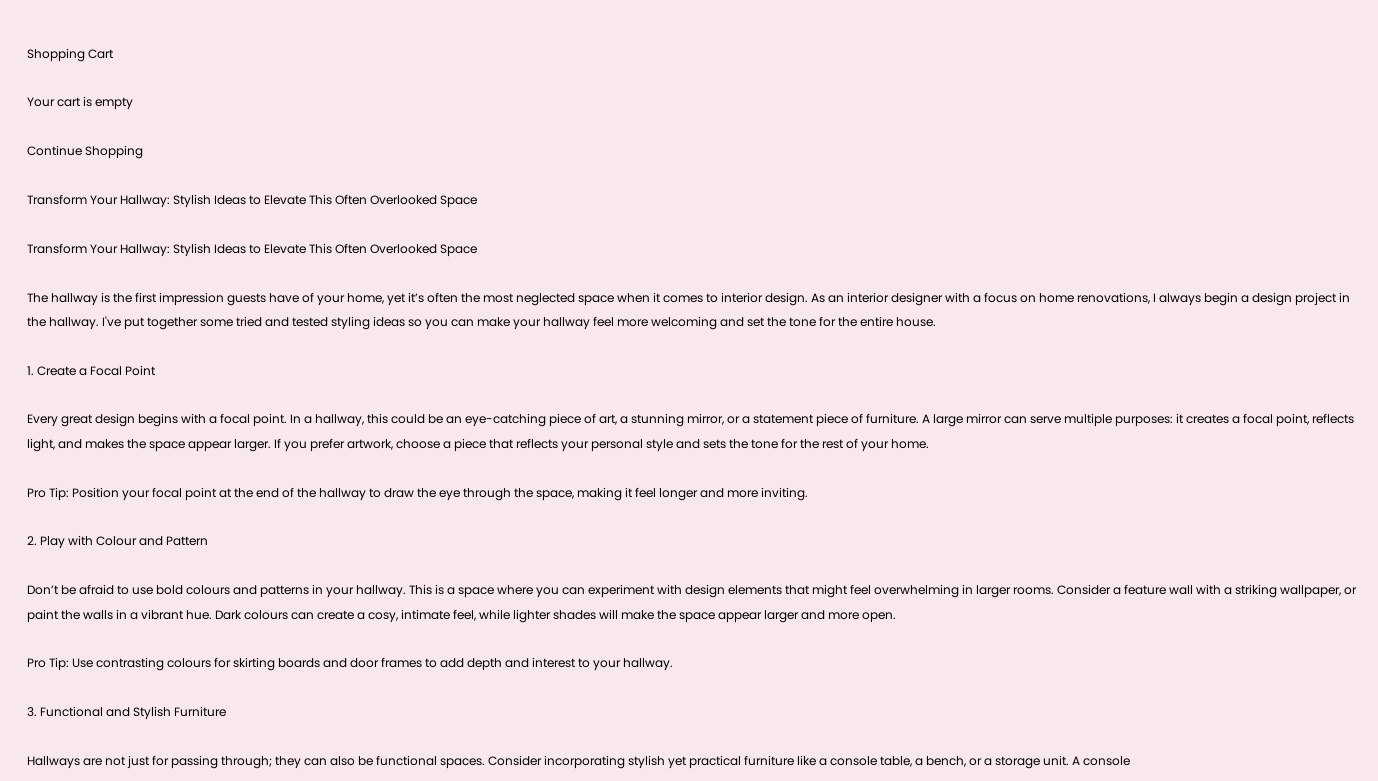Shopping Cart

Your cart is empty

Continue Shopping

Transform Your Hallway: Stylish Ideas to Elevate This Often Overlooked Space

Transform Your Hallway: Stylish Ideas to Elevate This Often Overlooked Space

The hallway is the first impression guests have of your home, yet it’s often the most neglected space when it comes to interior design. As an interior designer with a focus on home renovations, I always begin a design project in the hallway. I've put together some tried and tested styling ideas so you can make your hallway feel more welcoming and set the tone for the entire house.

1. Create a Focal Point

Every great design begins with a focal point. In a hallway, this could be an eye-catching piece of art, a stunning mirror, or a statement piece of furniture. A large mirror can serve multiple purposes: it creates a focal point, reflects light, and makes the space appear larger. If you prefer artwork, choose a piece that reflects your personal style and sets the tone for the rest of your home.

Pro Tip: Position your focal point at the end of the hallway to draw the eye through the space, making it feel longer and more inviting.

2. Play with Colour and Pattern

Don’t be afraid to use bold colours and patterns in your hallway. This is a space where you can experiment with design elements that might feel overwhelming in larger rooms. Consider a feature wall with a striking wallpaper, or paint the walls in a vibrant hue. Dark colours can create a cosy, intimate feel, while lighter shades will make the space appear larger and more open.

Pro Tip: Use contrasting colours for skirting boards and door frames to add depth and interest to your hallway.

3. Functional and Stylish Furniture

Hallways are not just for passing through; they can also be functional spaces. Consider incorporating stylish yet practical furniture like a console table, a bench, or a storage unit. A console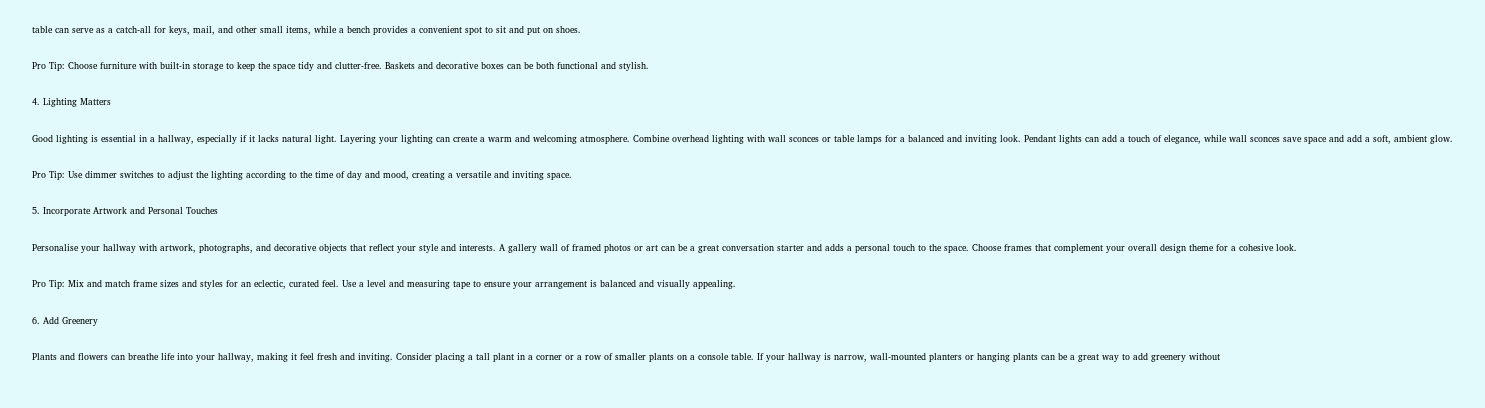table can serve as a catch-all for keys, mail, and other small items, while a bench provides a convenient spot to sit and put on shoes.

Pro Tip: Choose furniture with built-in storage to keep the space tidy and clutter-free. Baskets and decorative boxes can be both functional and stylish.

4. Lighting Matters

Good lighting is essential in a hallway, especially if it lacks natural light. Layering your lighting can create a warm and welcoming atmosphere. Combine overhead lighting with wall sconces or table lamps for a balanced and inviting look. Pendant lights can add a touch of elegance, while wall sconces save space and add a soft, ambient glow.

Pro Tip: Use dimmer switches to adjust the lighting according to the time of day and mood, creating a versatile and inviting space.

5. Incorporate Artwork and Personal Touches

Personalise your hallway with artwork, photographs, and decorative objects that reflect your style and interests. A gallery wall of framed photos or art can be a great conversation starter and adds a personal touch to the space. Choose frames that complement your overall design theme for a cohesive look.

Pro Tip: Mix and match frame sizes and styles for an eclectic, curated feel. Use a level and measuring tape to ensure your arrangement is balanced and visually appealing.

6. Add Greenery

Plants and flowers can breathe life into your hallway, making it feel fresh and inviting. Consider placing a tall plant in a corner or a row of smaller plants on a console table. If your hallway is narrow, wall-mounted planters or hanging plants can be a great way to add greenery without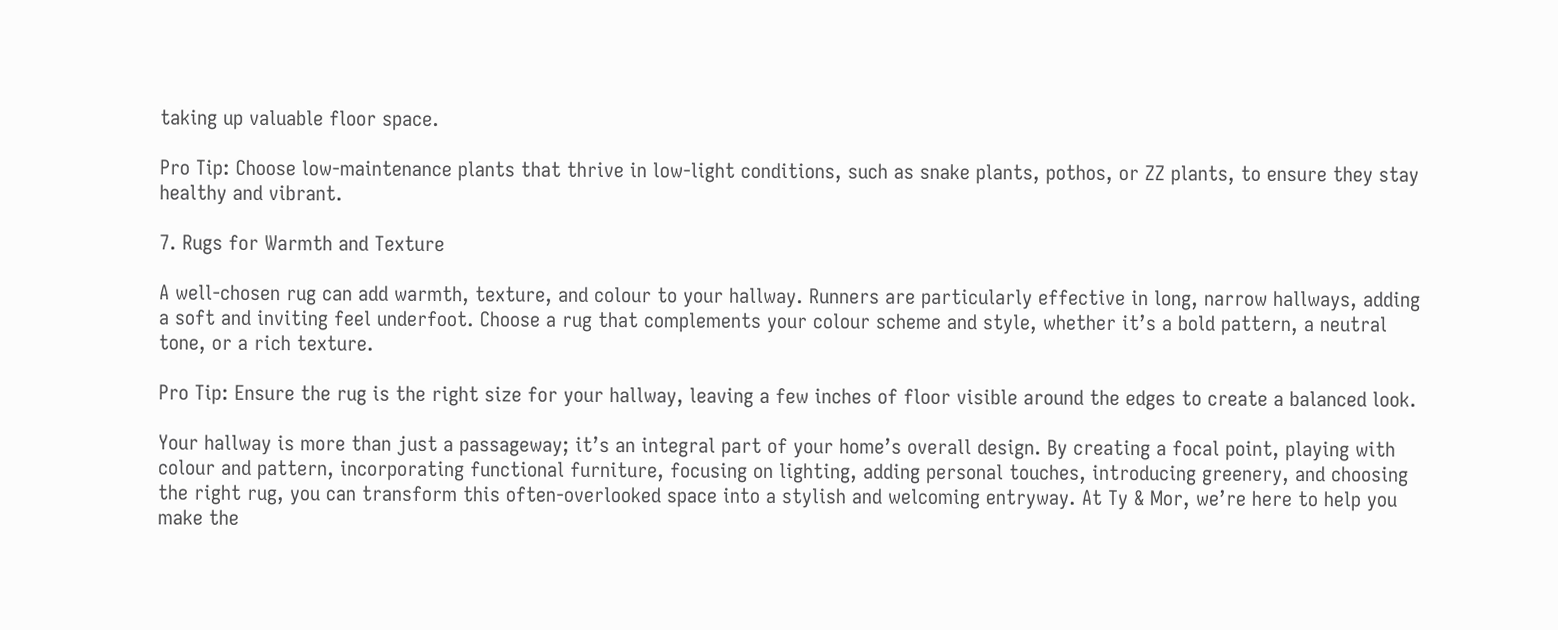taking up valuable floor space.

Pro Tip: Choose low-maintenance plants that thrive in low-light conditions, such as snake plants, pothos, or ZZ plants, to ensure they stay healthy and vibrant.

7. Rugs for Warmth and Texture

A well-chosen rug can add warmth, texture, and colour to your hallway. Runners are particularly effective in long, narrow hallways, adding a soft and inviting feel underfoot. Choose a rug that complements your colour scheme and style, whether it’s a bold pattern, a neutral tone, or a rich texture.

Pro Tip: Ensure the rug is the right size for your hallway, leaving a few inches of floor visible around the edges to create a balanced look.

Your hallway is more than just a passageway; it’s an integral part of your home’s overall design. By creating a focal point, playing with colour and pattern, incorporating functional furniture, focusing on lighting, adding personal touches, introducing greenery, and choosing the right rug, you can transform this often-overlooked space into a stylish and welcoming entryway. At Ty & Mor, we’re here to help you make the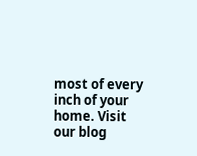most of every inch of your home. Visit our blog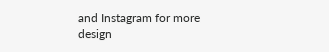and Instagram for more design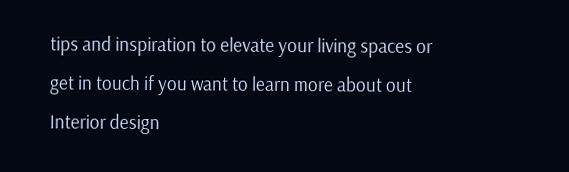tips and inspiration to elevate your living spaces or get in touch if you want to learn more about out Interior design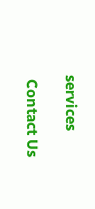services

 Contact Us